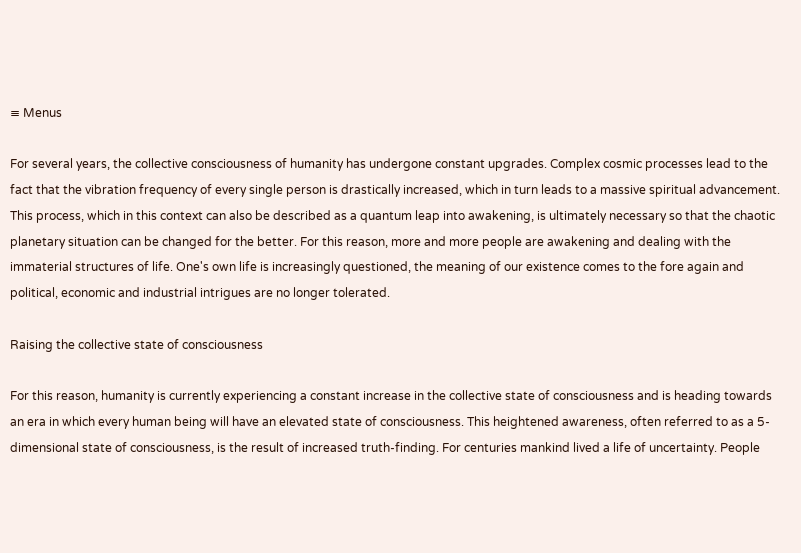≡ Menus

For several years, the collective consciousness of humanity has undergone constant upgrades. Complex cosmic processes lead to the fact that the vibration frequency of every single person is drastically increased, which in turn leads to a massive spiritual advancement. This process, which in this context can also be described as a quantum leap into awakening, is ultimately necessary so that the chaotic planetary situation can be changed for the better. For this reason, more and more people are awakening and dealing with the immaterial structures of life. One's own life is increasingly questioned, the meaning of our existence comes to the fore again and political, economic and industrial intrigues are no longer tolerated.

Raising the collective state of consciousness

For this reason, humanity is currently experiencing a constant increase in the collective state of consciousness and is heading towards an era in which every human being will have an elevated state of consciousness. This heightened awareness, often referred to as a 5-dimensional state of consciousness, is the result of increased truth-finding. For centuries mankind lived a life of uncertainty. People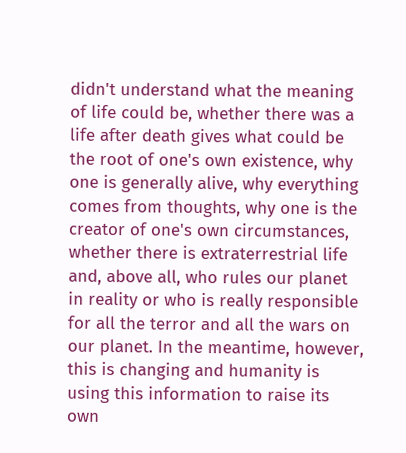didn't understand what the meaning of life could be, whether there was a life after death gives what could be the root of one's own existence, why one is generally alive, why everything comes from thoughts, why one is the creator of one's own circumstances, whether there is extraterrestrial life and, above all, who rules our planet in reality or who is really responsible for all the terror and all the wars on our planet. In the meantime, however, this is changing and humanity is using this information to raise its own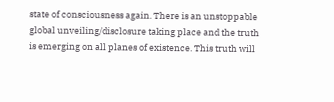state of consciousness again. There is an unstoppable global unveiling/disclosure taking place and the truth is emerging on all planes of existence. This truth will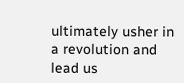ultimately usher in a revolution and lead us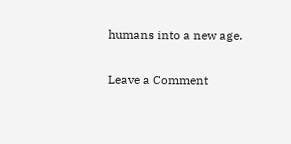humans into a new age.

Leave a Comment